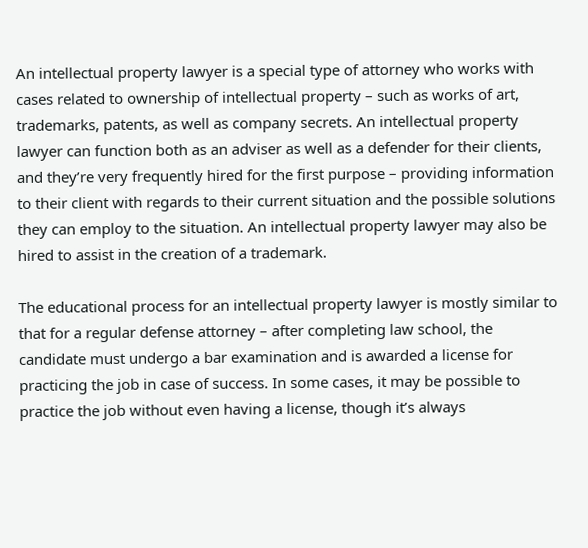An intellectual property lawyer is a special type of attorney who works with cases related to ownership of intellectual property – such as works of art, trademarks, patents, as well as company secrets. An intellectual property lawyer can function both as an adviser as well as a defender for their clients, and they’re very frequently hired for the first purpose – providing information to their client with regards to their current situation and the possible solutions they can employ to the situation. An intellectual property lawyer may also be hired to assist in the creation of a trademark.

The educational process for an intellectual property lawyer is mostly similar to that for a regular defense attorney – after completing law school, the candidate must undergo a bar examination and is awarded a license for practicing the job in case of success. In some cases, it may be possible to practice the job without even having a license, though it’s always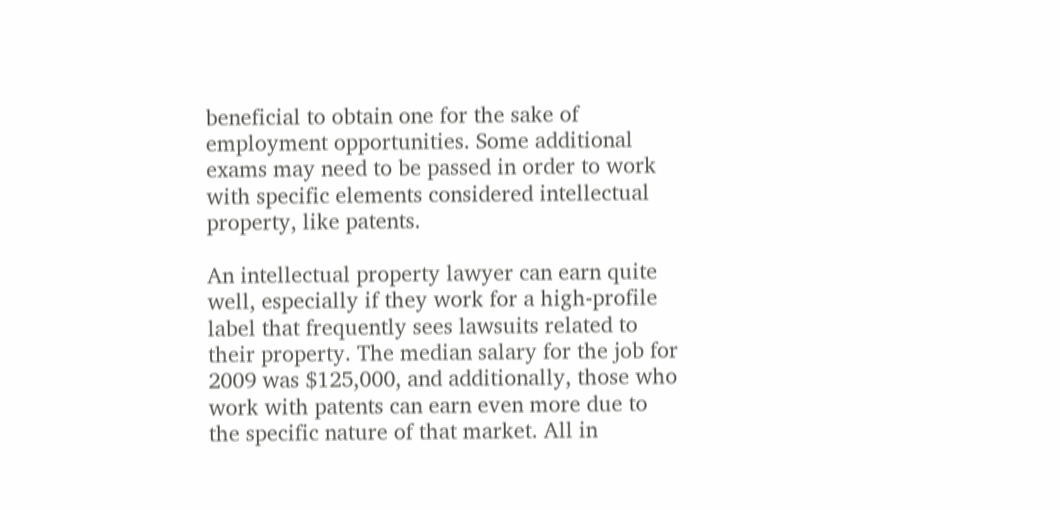beneficial to obtain one for the sake of employment opportunities. Some additional exams may need to be passed in order to work with specific elements considered intellectual property, like patents.

An intellectual property lawyer can earn quite well, especially if they work for a high-profile label that frequently sees lawsuits related to their property. The median salary for the job for 2009 was $125,000, and additionally, those who work with patents can earn even more due to the specific nature of that market. All in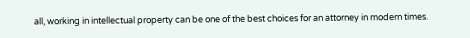all, working in intellectual property can be one of the best choices for an attorney in modern times.